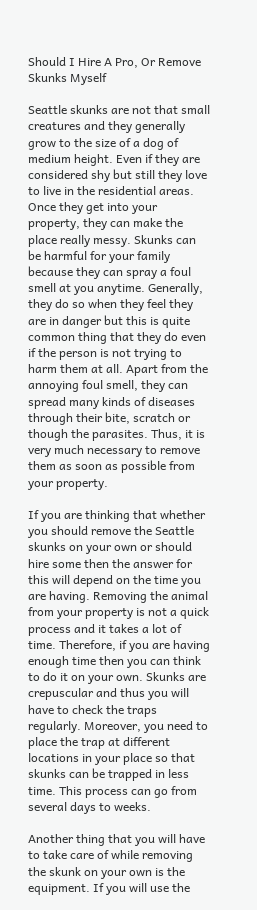Should I Hire A Pro, Or Remove Skunks Myself

Seattle skunks are not that small creatures and they generally grow to the size of a dog of medium height. Even if they are considered shy but still they love to live in the residential areas. Once they get into your property, they can make the place really messy. Skunks can be harmful for your family because they can spray a foul smell at you anytime. Generally, they do so when they feel they are in danger but this is quite common thing that they do even if the person is not trying to harm them at all. Apart from the annoying foul smell, they can spread many kinds of diseases through their bite, scratch or though the parasites. Thus, it is very much necessary to remove them as soon as possible from your property.

If you are thinking that whether you should remove the Seattle skunks on your own or should hire some then the answer for this will depend on the time you are having. Removing the animal from your property is not a quick process and it takes a lot of time. Therefore, if you are having enough time then you can think to do it on your own. Skunks are crepuscular and thus you will have to check the traps regularly. Moreover, you need to place the trap at different locations in your place so that skunks can be trapped in less time. This process can go from several days to weeks.

Another thing that you will have to take care of while removing the skunk on your own is the equipment. If you will use the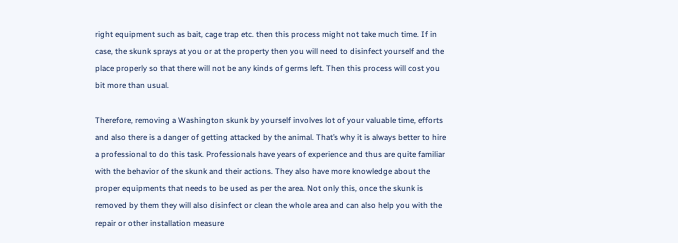right equipment such as bait, cage trap etc. then this process might not take much time. If in case, the skunk sprays at you or at the property then you will need to disinfect yourself and the place properly so that there will not be any kinds of germs left. Then this process will cost you bit more than usual.

Therefore, removing a Washington skunk by yourself involves lot of your valuable time, efforts and also there is a danger of getting attacked by the animal. That’s why it is always better to hire a professional to do this task. Professionals have years of experience and thus are quite familiar with the behavior of the skunk and their actions. They also have more knowledge about the proper equipments that needs to be used as per the area. Not only this, once the skunk is removed by them they will also disinfect or clean the whole area and can also help you with the repair or other installation measure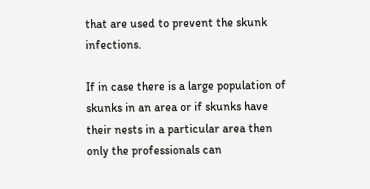that are used to prevent the skunk infections.

If in case there is a large population of skunks in an area or if skunks have their nests in a particular area then only the professionals can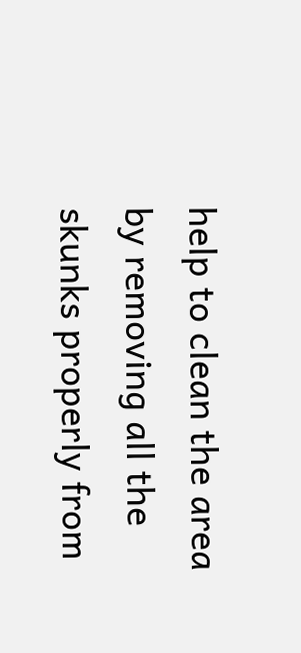help to clean the area by removing all the skunks properly from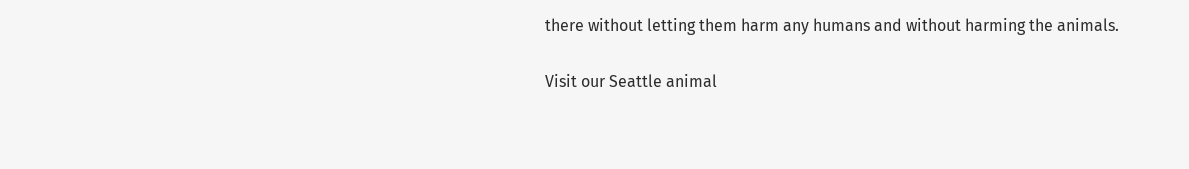there without letting them harm any humans and without harming the animals.

Visit our Seattle animal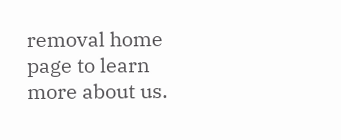removal home page to learn more about us.